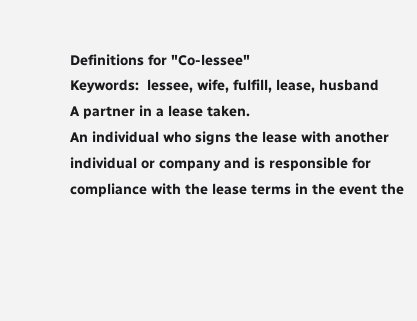Definitions for "Co-lessee"
Keywords:  lessee, wife, fulfill, lease, husband
A partner in a lease taken.
An individual who signs the lease with another individual or company and is responsible for compliance with the lease terms in the event the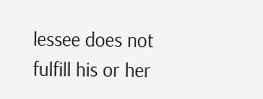lessee does not fulfill his or her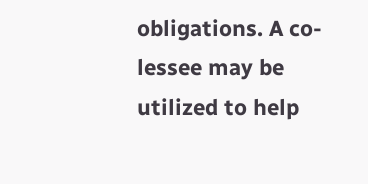obligations. A co-lessee may be utilized to help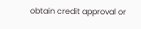obtain credit approval or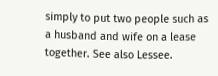simply to put two people such as a husband and wife on a lease together. See also Lessee.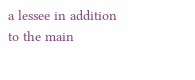a lessee in addition to the main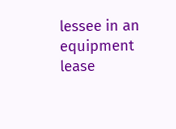lessee in an equipment lease